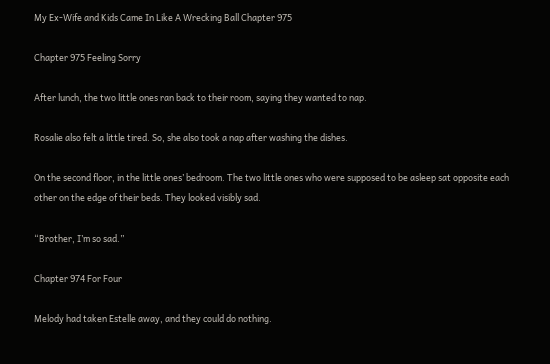My Ex-Wife and Kids Came In Like A Wrecking Ball Chapter 975

Chapter 975 Feeling Sorry

After lunch, the two little ones ran back to their room, saying they wanted to nap.

Rosalie also felt a little tired. So, she also took a nap after washing the dishes.

On the second floor, in the little ones’ bedroom. The two little ones who were supposed to be asleep sat opposite each other on the edge of their beds. They looked visibly sad.

“Brother, I’m so sad.”

Chapter 974 For Four

Melody had taken Estelle away, and they could do nothing.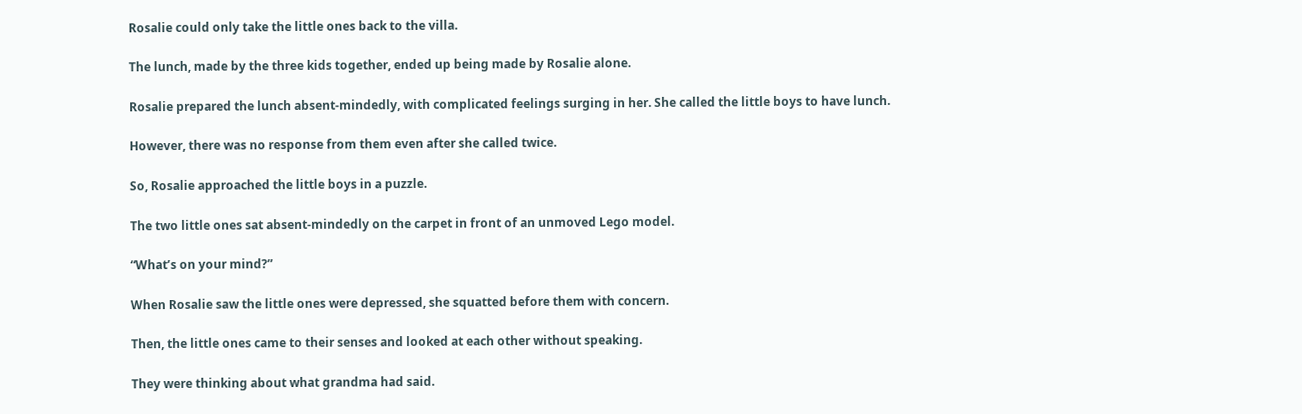Rosalie could only take the little ones back to the villa.

The lunch, made by the three kids together, ended up being made by Rosalie alone.

Rosalie prepared the lunch absent-mindedly, with complicated feelings surging in her. She called the little boys to have lunch.

However, there was no response from them even after she called twice.

So, Rosalie approached the little boys in a puzzle.

The two little ones sat absent-mindedly on the carpet in front of an unmoved Lego model.

“What’s on your mind?”

When Rosalie saw the little ones were depressed, she squatted before them with concern.

Then, the little ones came to their senses and looked at each other without speaking.

They were thinking about what grandma had said.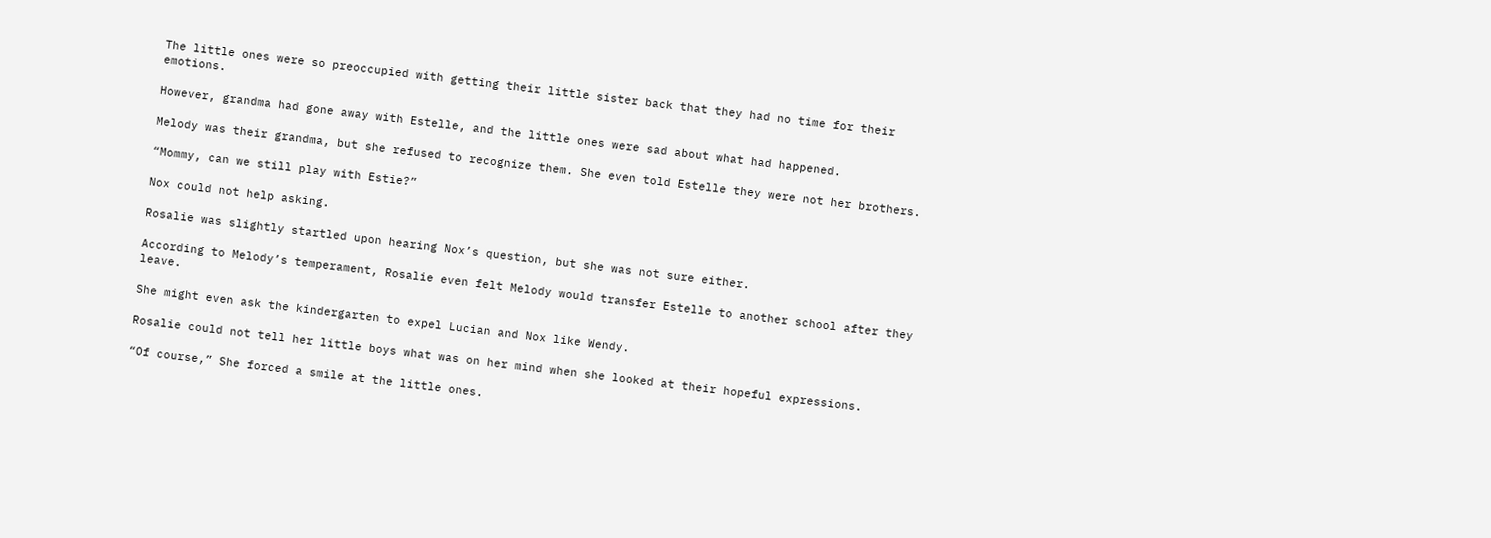The little ones were so preoccupied with getting their little sister back that they had no time for their emotions.

However, grandma had gone away with Estelle, and the little ones were sad about what had happened.

Melody was their grandma, but she refused to recognize them. She even told Estelle they were not her brothers.

“Mommy, can we still play with Estie?”

Nox could not help asking.

Rosalie was slightly startled upon hearing Nox’s question, but she was not sure either.

According to Melody’s temperament, Rosalie even felt Melody would transfer Estelle to another school after they leave.

She might even ask the kindergarten to expel Lucian and Nox like Wendy.

Rosalie could not tell her little boys what was on her mind when she looked at their hopeful expressions.

“Of course,” She forced a smile at the little ones.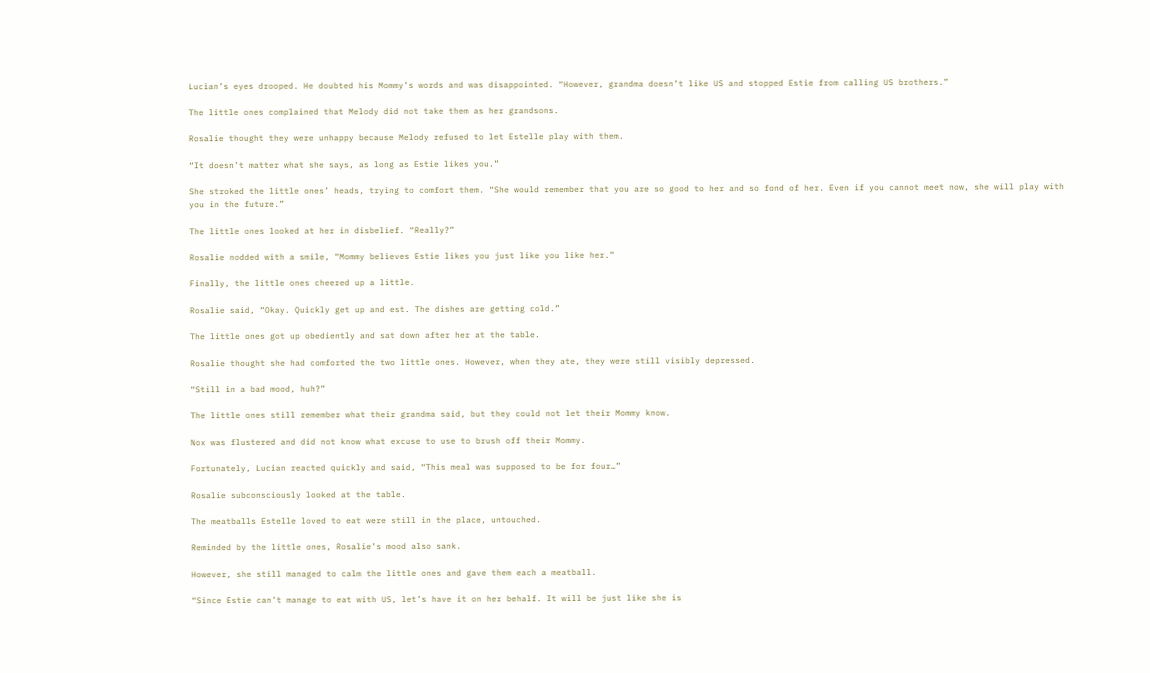Lucian’s eyes drooped. He doubted his Mommy’s words and was disappointed. “However, grandma doesn’t like US and stopped Estie from calling US brothers.”

The little ones complained that Melody did not take them as her grandsons.

Rosalie thought they were unhappy because Melody refused to let Estelle play with them.

“It doesn’t matter what she says, as long as Estie likes you.”

She stroked the little ones’ heads, trying to comfort them. “She would remember that you are so good to her and so fond of her. Even if you cannot meet now, she will play with you in the future.”

The little ones looked at her in disbelief. “Really?”

Rosalie nodded with a smile, “Mommy believes Estie likes you just like you like her.”

Finally, the little ones cheered up a little.

Rosalie said, “Okay. Quickly get up and est. The dishes are getting cold.”

The little ones got up obediently and sat down after her at the table.

Rosalie thought she had comforted the two little ones. However, when they ate, they were still visibly depressed.

“Still in a bad mood, huh?”

The little ones still remember what their grandma said, but they could not let their Mommy know.

Nox was flustered and did not know what excuse to use to brush off their Mommy.

Fortunately, Lucian reacted quickly and said, “This meal was supposed to be for four…”

Rosalie subconsciously looked at the table.

The meatballs Estelle loved to eat were still in the place, untouched.

Reminded by the little ones, Rosalie’s mood also sank.

However, she still managed to calm the little ones and gave them each a meatball.

“Since Estie can’t manage to eat with US, let’s have it on her behalf. It will be just like she is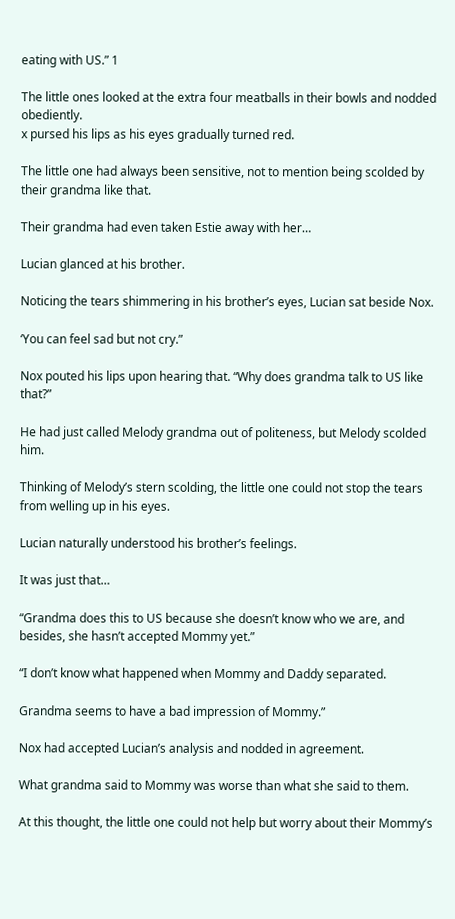eating with US.” 1

The little ones looked at the extra four meatballs in their bowls and nodded obediently.
x pursed his lips as his eyes gradually turned red.

The little one had always been sensitive, not to mention being scolded by their grandma like that.

Their grandma had even taken Estie away with her…

Lucian glanced at his brother.

Noticing the tears shimmering in his brother’s eyes, Lucian sat beside Nox.

‘You can feel sad but not cry.”

Nox pouted his lips upon hearing that. “Why does grandma talk to US like that?”

He had just called Melody grandma out of politeness, but Melody scolded him.

Thinking of Melody’s stern scolding, the little one could not stop the tears from welling up in his eyes.

Lucian naturally understood his brother’s feelings.

It was just that…

“Grandma does this to US because she doesn’t know who we are, and besides, she hasn’t accepted Mommy yet.”

“I don’t know what happened when Mommy and Daddy separated.

Grandma seems to have a bad impression of Mommy.”

Nox had accepted Lucian’s analysis and nodded in agreement.

What grandma said to Mommy was worse than what she said to them.

At this thought, the little one could not help but worry about their Mommy’s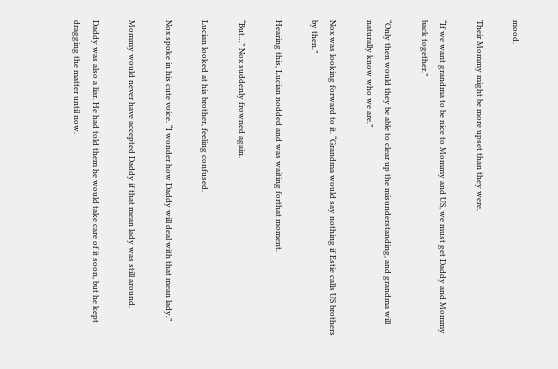mood.

Their Mommy might be more upset than they were.

“If we want grandma to be nice to Mommy and US, we must get Daddy and Mommy back together.”

“Only then would they be able to clear up the misunderstanding, and grandma will naturally know who we are.”

Nox was looking forward to it. “Grandma would say nothing if Estie calls US brothers by then.”

Hearing this, Lucian nodded and was waiting forthat moment.

“But…” Nox suddenly frowned again.

Lucian looked at his brother, feeling confused.

Nox spoke in his cute voice. “I wonder how Daddy will deal with that mean lady.”

Mommy would never have accepted Daddy if that mean lady was still around.

Daddy was also a liar. He had told them he would take care of it soon, but he kept dragging the matter until now.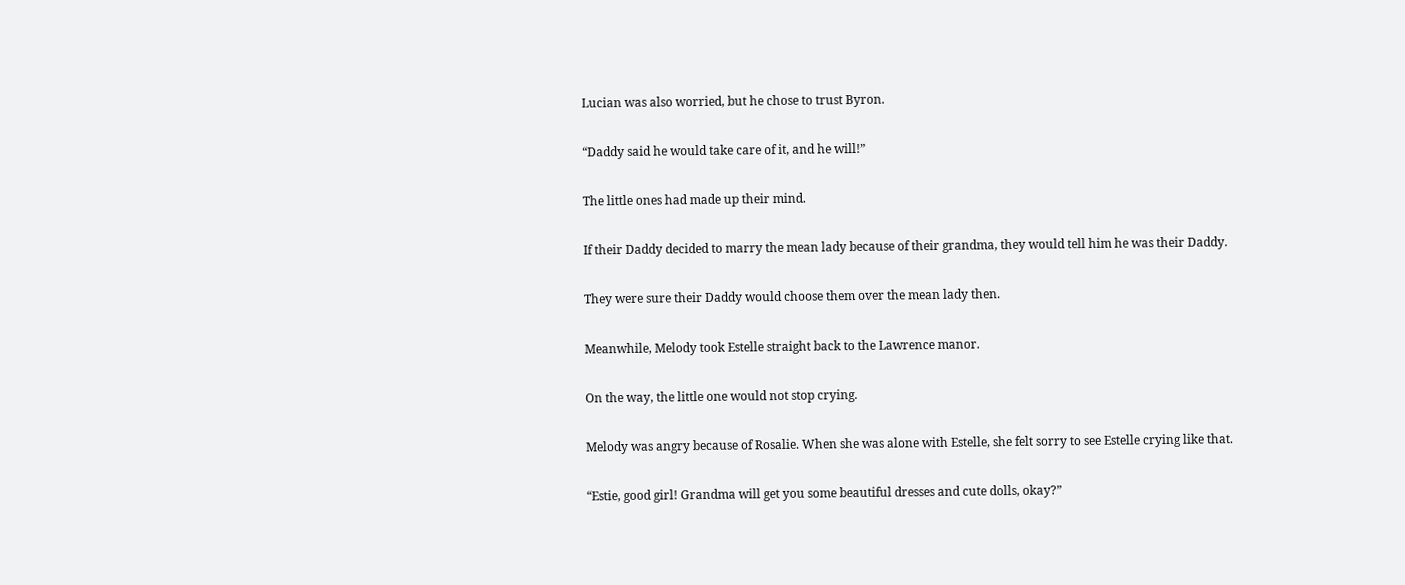Lucian was also worried, but he chose to trust Byron.

“Daddy said he would take care of it, and he will!”

The little ones had made up their mind.

If their Daddy decided to marry the mean lady because of their grandma, they would tell him he was their Daddy.

They were sure their Daddy would choose them over the mean lady then.

Meanwhile, Melody took Estelle straight back to the Lawrence manor.

On the way, the little one would not stop crying.

Melody was angry because of Rosalie. When she was alone with Estelle, she felt sorry to see Estelle crying like that.

“Estie, good girl! Grandma will get you some beautiful dresses and cute dolls, okay?”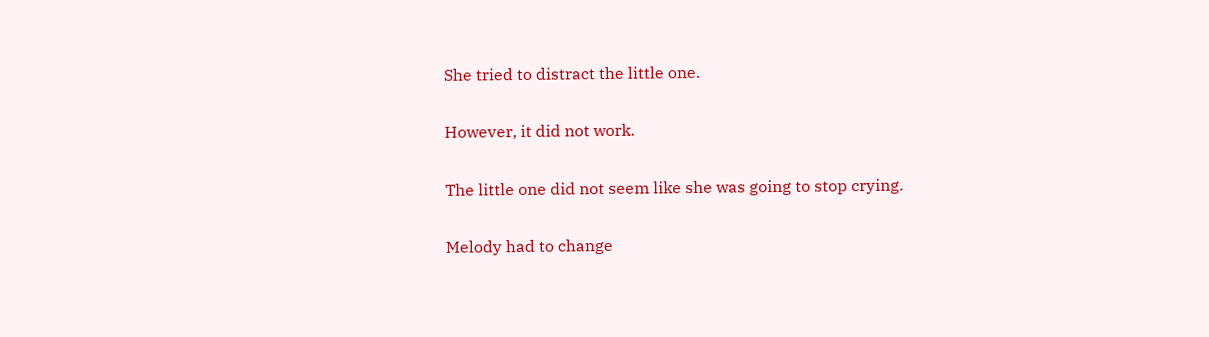She tried to distract the little one.

However, it did not work.

The little one did not seem like she was going to stop crying.

Melody had to change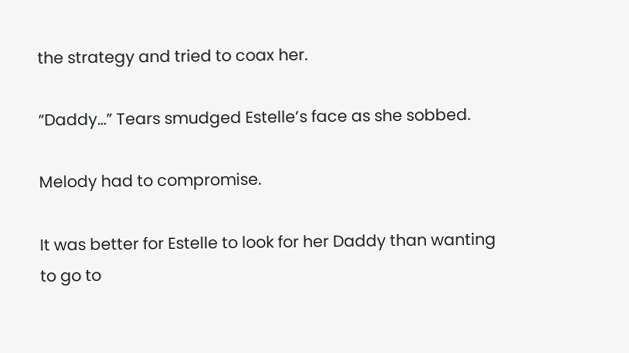the strategy and tried to coax her.

“Daddy…” Tears smudged Estelle’s face as she sobbed.

Melody had to compromise.

It was better for Estelle to look for her Daddy than wanting to go to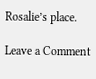Rosalie’s place.

Leave a Comment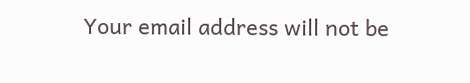Your email address will not be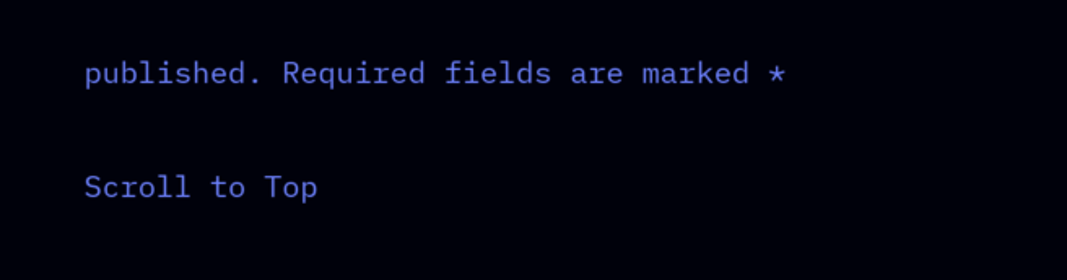published. Required fields are marked *

Scroll to Top